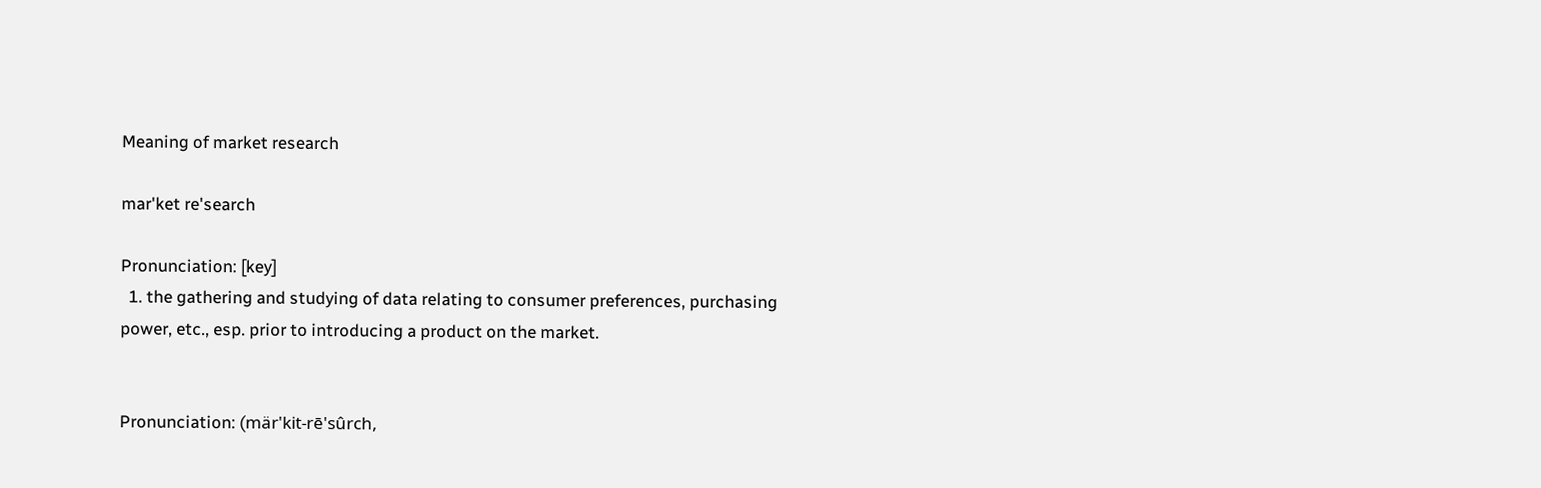Meaning of market research

mar'ket re'search

Pronunciation: [key]
  1. the gathering and studying of data relating to consumer preferences, purchasing power, etc., esp. prior to introducing a product on the market.


Pronunciation: (mär'kit-rē'sûrch,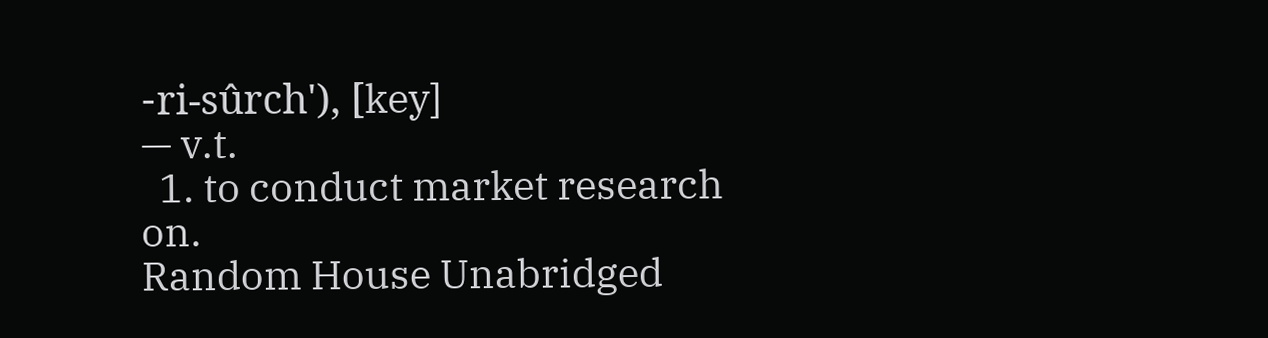-ri-sûrch'), [key]
— v.t.
  1. to conduct market research on.
Random House Unabridged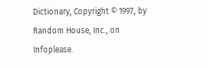Dictionary, Copyright © 1997, by Random House, Inc., on Infoplease.